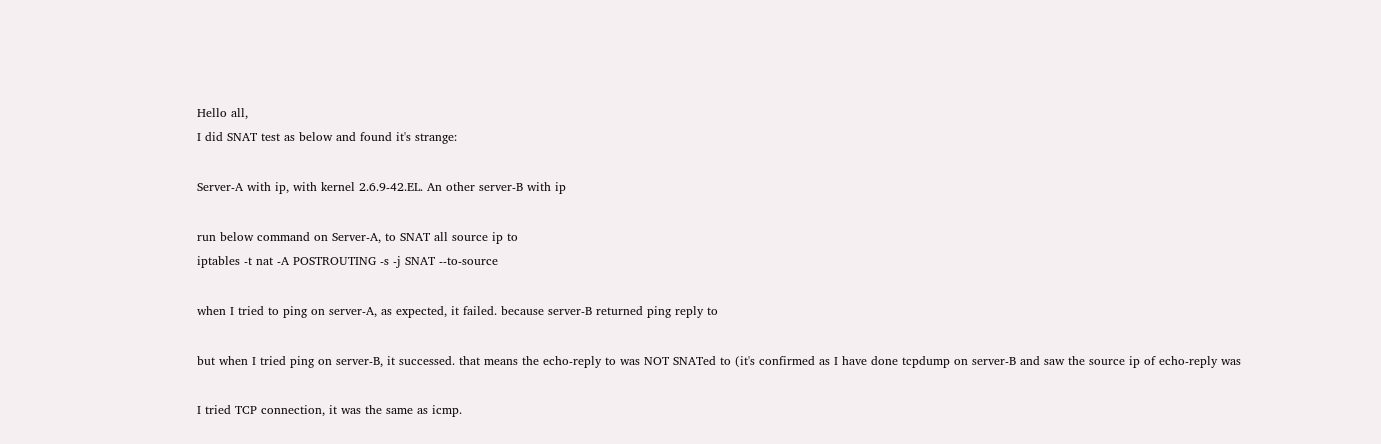Hello all,
I did SNAT test as below and found it's strange:

Server-A with ip, with kernel 2.6.9-42.EL. An other server-B with ip

run below command on Server-A, to SNAT all source ip to
iptables -t nat -A POSTROUTING -s -j SNAT --to-source

when I tried to ping on server-A, as expected, it failed. because server-B returned ping reply to

but when I tried ping on server-B, it successed. that means the echo-reply to was NOT SNATed to (it's confirmed as I have done tcpdump on server-B and saw the source ip of echo-reply was

I tried TCP connection, it was the same as icmp.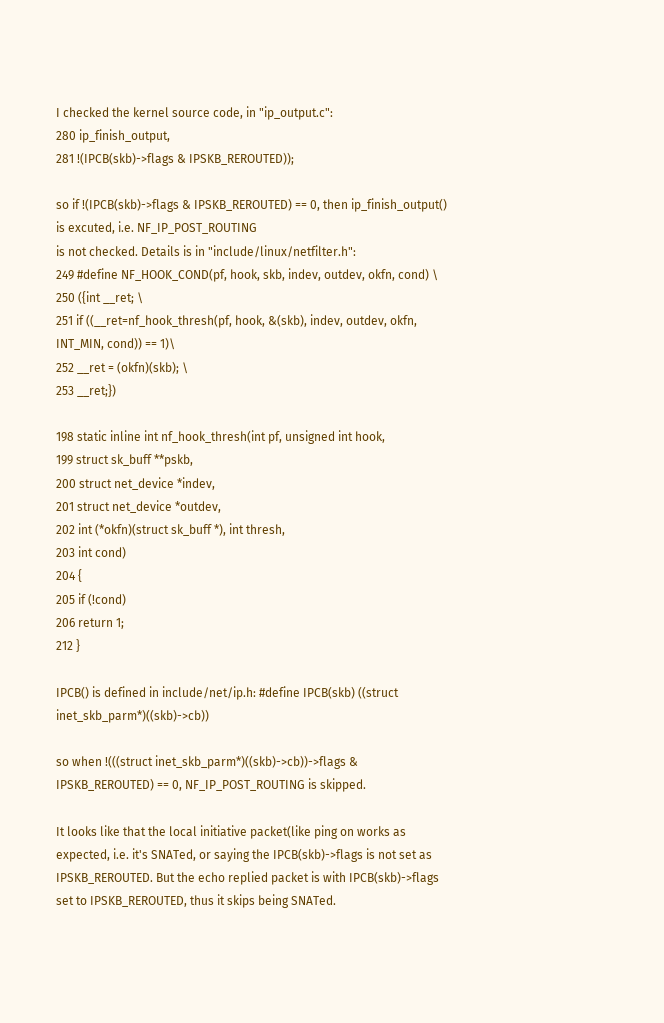I checked the kernel source code, in "ip_output.c":
280 ip_finish_output,
281 !(IPCB(skb)->flags & IPSKB_REROUTED));

so if !(IPCB(skb)->flags & IPSKB_REROUTED) == 0, then ip_finish_output() is excuted, i.e. NF_IP_POST_ROUTING
is not checked. Details is in "include/linux/netfilter.h":
249 #define NF_HOOK_COND(pf, hook, skb, indev, outdev, okfn, cond) \
250 ({int __ret; \
251 if ((__ret=nf_hook_thresh(pf, hook, &(skb), indev, outdev, okfn, INT_MIN, cond)) == 1)\
252 __ret = (okfn)(skb); \
253 __ret;})

198 static inline int nf_hook_thresh(int pf, unsigned int hook,
199 struct sk_buff **pskb,
200 struct net_device *indev,
201 struct net_device *outdev,
202 int (*okfn)(struct sk_buff *), int thresh,
203 int cond)
204 {
205 if (!cond)
206 return 1;
212 }

IPCB() is defined in include/net/ip.h: #define IPCB(skb) ((struct inet_skb_parm*)((skb)->cb))

so when !(((struct inet_skb_parm*)((skb)->cb))->flags & IPSKB_REROUTED) == 0, NF_IP_POST_ROUTING is skipped.

It looks like that the local initiative packet(like ping on works as expected, i.e. it's SNATed, or saying the IPCB(skb)->flags is not set as IPSKB_REROUTED. But the echo replied packet is with IPCB(skb)->flags set to IPSKB_REROUTED, thus it skips being SNATed.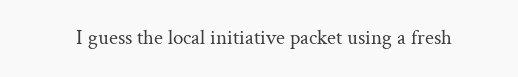I guess the local initiative packet using a fresh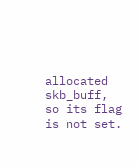allocated skb_buff, so its flag is not set.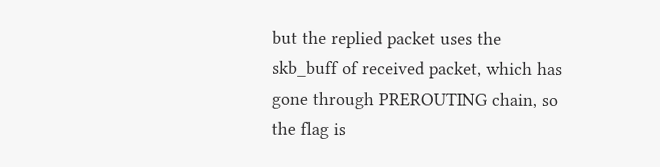but the replied packet uses the skb_buff of received packet, which has gone through PREROUTING chain, so the flag is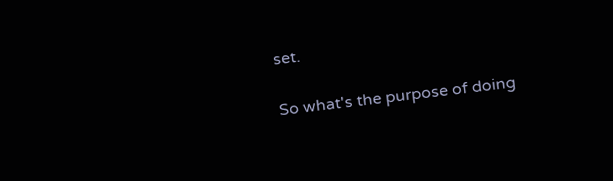set.

So what's the purpose of doing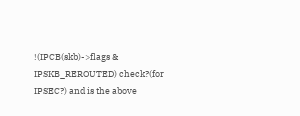!(IPCB(skb)->flags & IPSKB_REROUTED) check?(for IPSEC?) and is the above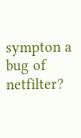sympton a bug of netfilter?